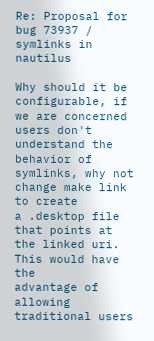Re: Proposal for bug 73937 / symlinks in nautilus

Why should it be configurable, if we are concerned users don't
understand the behavior of symlinks, why not change make link to create
a .desktop file that points at the linked uri. This would have the
advantage of allowing traditional users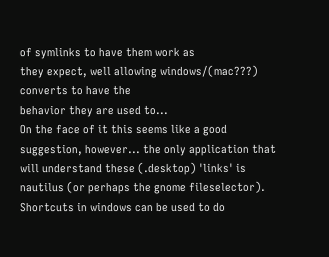of symlinks to have them work as
they expect, well allowing windows/(mac???) converts to have the
behavior they are used to...
On the face of it this seems like a good suggestion, however... the only application that will understand these (.desktop) 'links' is nautilus (or perhaps the gnome fileselector). Shortcuts in windows can be used to do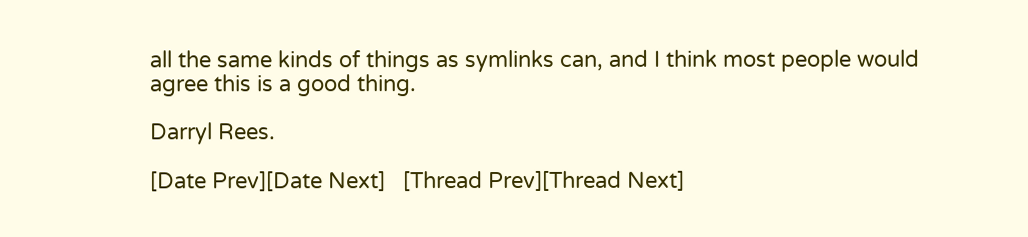all the same kinds of things as symlinks can, and I think most people would agree this is a good thing.

Darryl Rees.

[Date Prev][Date Next]   [Thread Prev][Thread Next]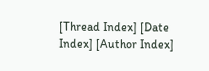[Thread Index] [Date Index] [Author Index]